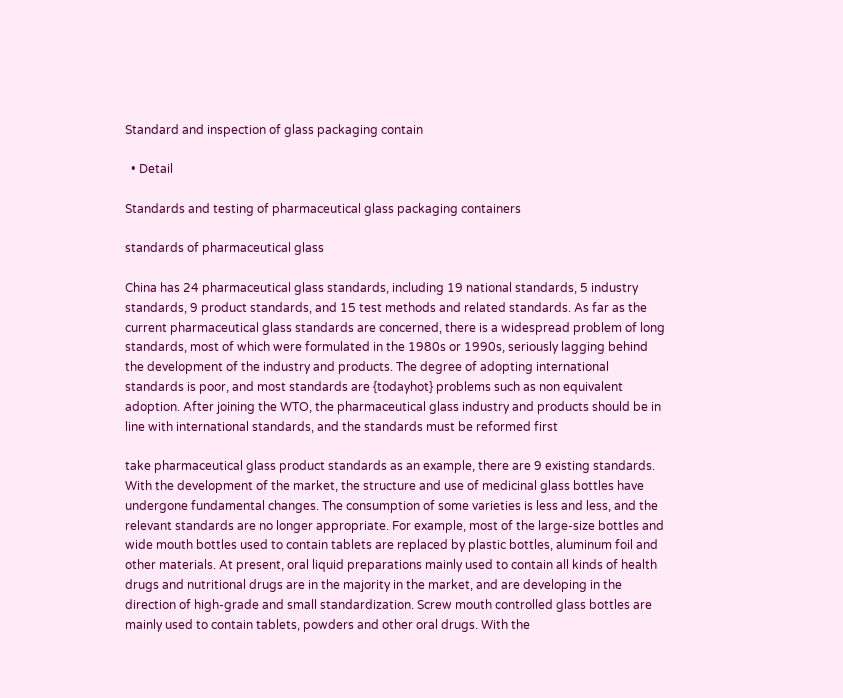Standard and inspection of glass packaging contain

  • Detail

Standards and testing of pharmaceutical glass packaging containers

standards of pharmaceutical glass

China has 24 pharmaceutical glass standards, including 19 national standards, 5 industry standards, 9 product standards, and 15 test methods and related standards. As far as the current pharmaceutical glass standards are concerned, there is a widespread problem of long standards, most of which were formulated in the 1980s or 1990s, seriously lagging behind the development of the industry and products. The degree of adopting international standards is poor, and most standards are {todayhot} problems such as non equivalent adoption. After joining the WTO, the pharmaceutical glass industry and products should be in line with international standards, and the standards must be reformed first

take pharmaceutical glass product standards as an example, there are 9 existing standards. With the development of the market, the structure and use of medicinal glass bottles have undergone fundamental changes. The consumption of some varieties is less and less, and the relevant standards are no longer appropriate. For example, most of the large-size bottles and wide mouth bottles used to contain tablets are replaced by plastic bottles, aluminum foil and other materials. At present, oral liquid preparations mainly used to contain all kinds of health drugs and nutritional drugs are in the majority in the market, and are developing in the direction of high-grade and small standardization. Screw mouth controlled glass bottles are mainly used to contain tablets, powders and other oral drugs. With the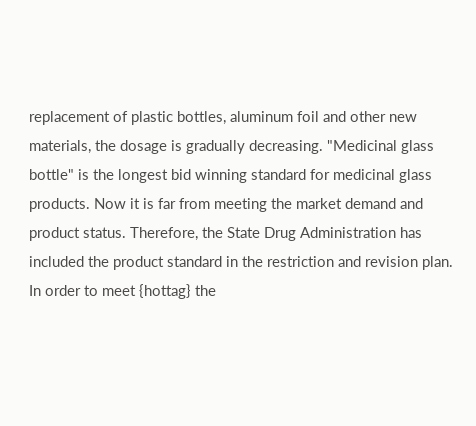replacement of plastic bottles, aluminum foil and other new materials, the dosage is gradually decreasing. "Medicinal glass bottle" is the longest bid winning standard for medicinal glass products. Now it is far from meeting the market demand and product status. Therefore, the State Drug Administration has included the product standard in the restriction and revision plan. In order to meet {hottag} the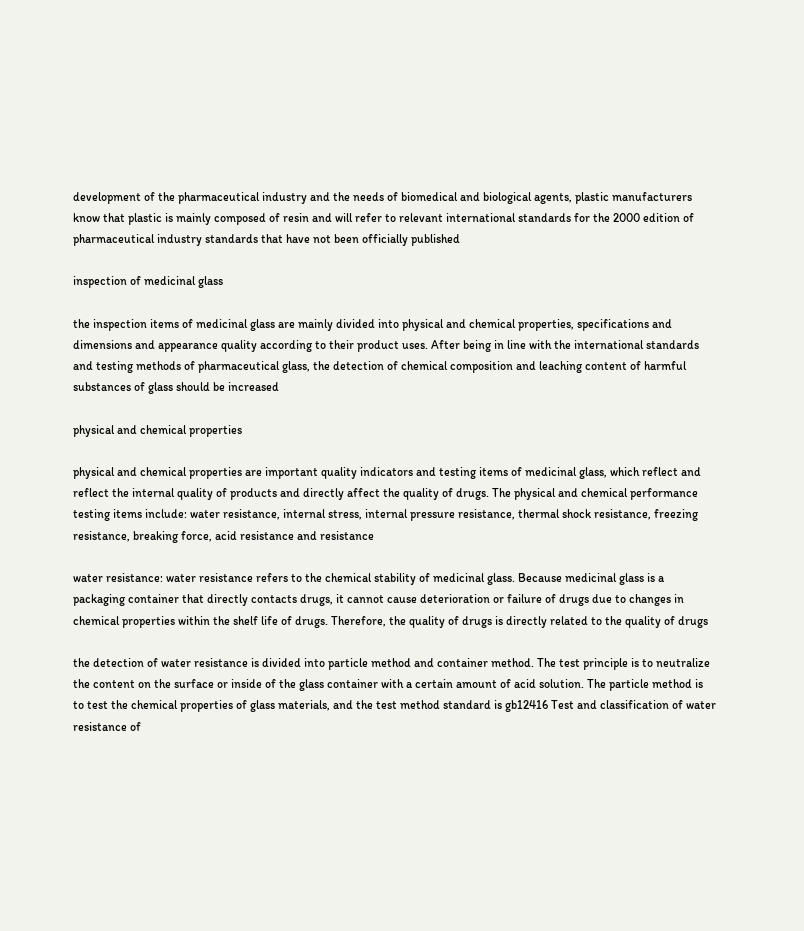development of the pharmaceutical industry and the needs of biomedical and biological agents, plastic manufacturers know that plastic is mainly composed of resin and will refer to relevant international standards for the 2000 edition of pharmaceutical industry standards that have not been officially published

inspection of medicinal glass

the inspection items of medicinal glass are mainly divided into physical and chemical properties, specifications and dimensions and appearance quality according to their product uses. After being in line with the international standards and testing methods of pharmaceutical glass, the detection of chemical composition and leaching content of harmful substances of glass should be increased

physical and chemical properties

physical and chemical properties are important quality indicators and testing items of medicinal glass, which reflect and reflect the internal quality of products and directly affect the quality of drugs. The physical and chemical performance testing items include: water resistance, internal stress, internal pressure resistance, thermal shock resistance, freezing resistance, breaking force, acid resistance and resistance

water resistance: water resistance refers to the chemical stability of medicinal glass. Because medicinal glass is a packaging container that directly contacts drugs, it cannot cause deterioration or failure of drugs due to changes in chemical properties within the shelf life of drugs. Therefore, the quality of drugs is directly related to the quality of drugs

the detection of water resistance is divided into particle method and container method. The test principle is to neutralize the content on the surface or inside of the glass container with a certain amount of acid solution. The particle method is to test the chemical properties of glass materials, and the test method standard is gb12416 Test and classification of water resistance of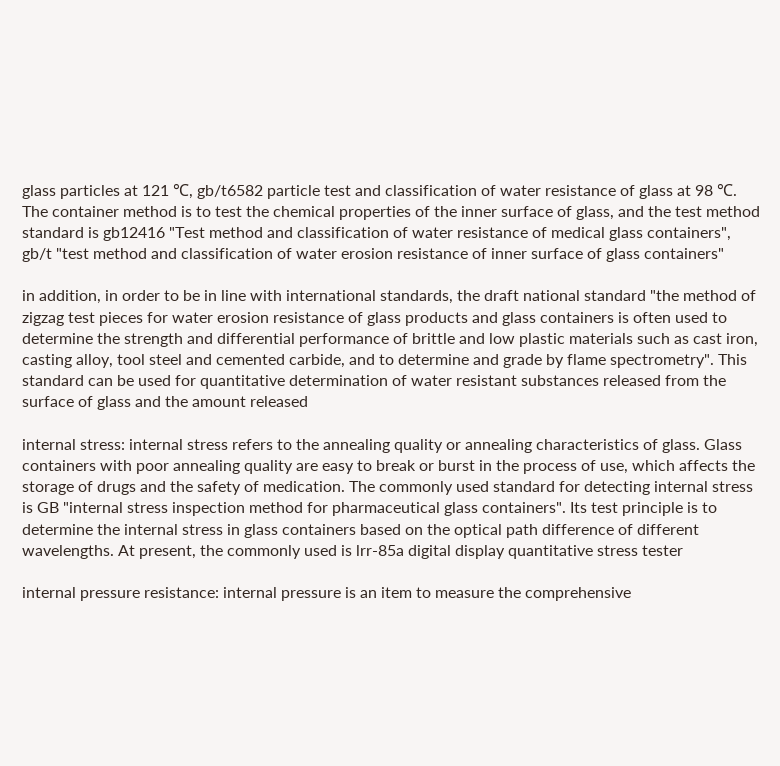glass particles at 121 ℃, gb/t6582 particle test and classification of water resistance of glass at 98 ℃. The container method is to test the chemical properties of the inner surface of glass, and the test method standard is gb12416 "Test method and classification of water resistance of medical glass containers", gb/t "test method and classification of water erosion resistance of inner surface of glass containers"

in addition, in order to be in line with international standards, the draft national standard "the method of zigzag test pieces for water erosion resistance of glass products and glass containers is often used to determine the strength and differential performance of brittle and low plastic materials such as cast iron, casting alloy, tool steel and cemented carbide, and to determine and grade by flame spectrometry". This standard can be used for quantitative determination of water resistant substances released from the surface of glass and the amount released

internal stress: internal stress refers to the annealing quality or annealing characteristics of glass. Glass containers with poor annealing quality are easy to break or burst in the process of use, which affects the storage of drugs and the safety of medication. The commonly used standard for detecting internal stress is GB "internal stress inspection method for pharmaceutical glass containers". Its test principle is to determine the internal stress in glass containers based on the optical path difference of different wavelengths. At present, the commonly used is lrr-85a digital display quantitative stress tester

internal pressure resistance: internal pressure is an item to measure the comprehensive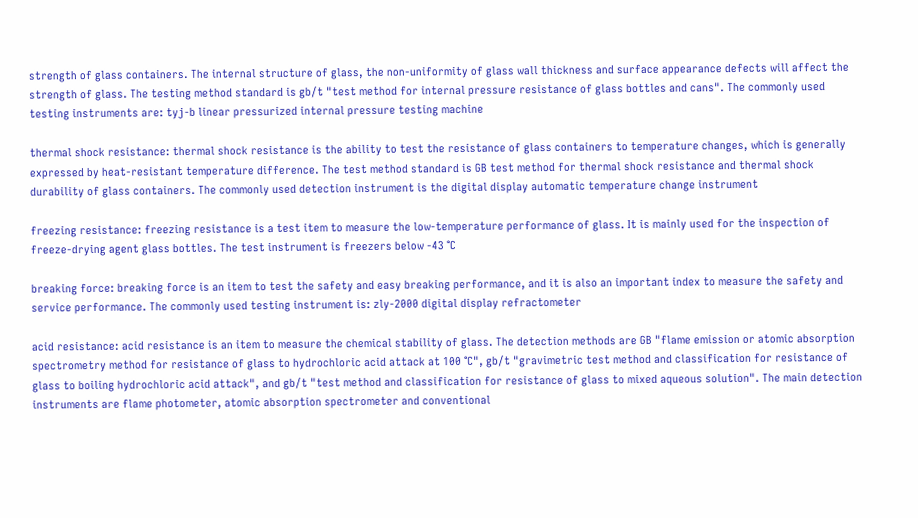strength of glass containers. The internal structure of glass, the non-uniformity of glass wall thickness and surface appearance defects will affect the strength of glass. The testing method standard is gb/t "test method for internal pressure resistance of glass bottles and cans". The commonly used testing instruments are: tyj-b linear pressurized internal pressure testing machine

thermal shock resistance: thermal shock resistance is the ability to test the resistance of glass containers to temperature changes, which is generally expressed by heat-resistant temperature difference. The test method standard is GB test method for thermal shock resistance and thermal shock durability of glass containers. The commonly used detection instrument is the digital display automatic temperature change instrument

freezing resistance: freezing resistance is a test item to measure the low-temperature performance of glass. It is mainly used for the inspection of freeze-drying agent glass bottles. The test instrument is freezers below -43 ℃

breaking force: breaking force is an item to test the safety and easy breaking performance, and it is also an important index to measure the safety and service performance. The commonly used testing instrument is: zly-2000 digital display refractometer

acid resistance: acid resistance is an item to measure the chemical stability of glass. The detection methods are GB "flame emission or atomic absorption spectrometry method for resistance of glass to hydrochloric acid attack at 100 ℃", gb/t "gravimetric test method and classification for resistance of glass to boiling hydrochloric acid attack", and gb/t "test method and classification for resistance of glass to mixed aqueous solution". The main detection instruments are flame photometer, atomic absorption spectrometer and conventional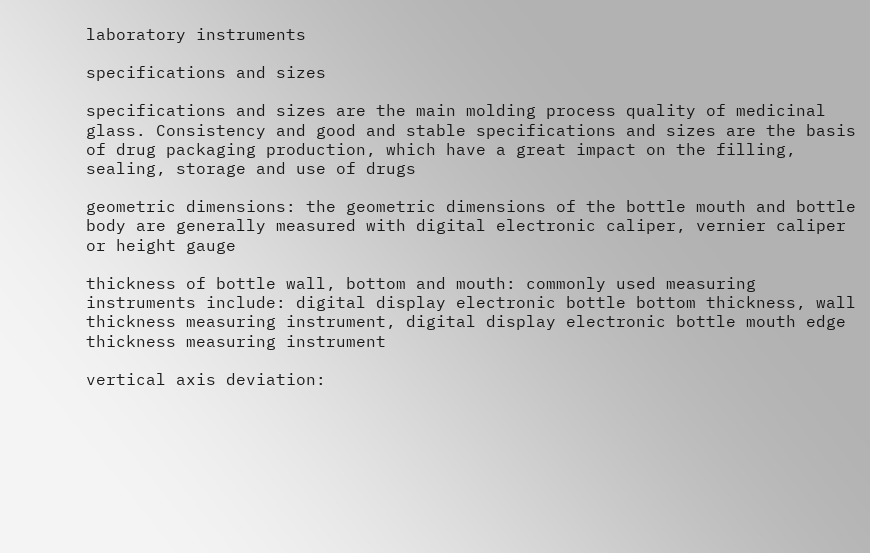laboratory instruments

specifications and sizes

specifications and sizes are the main molding process quality of medicinal glass. Consistency and good and stable specifications and sizes are the basis of drug packaging production, which have a great impact on the filling, sealing, storage and use of drugs

geometric dimensions: the geometric dimensions of the bottle mouth and bottle body are generally measured with digital electronic caliper, vernier caliper or height gauge

thickness of bottle wall, bottom and mouth: commonly used measuring instruments include: digital display electronic bottle bottom thickness, wall thickness measuring instrument, digital display electronic bottle mouth edge thickness measuring instrument

vertical axis deviation: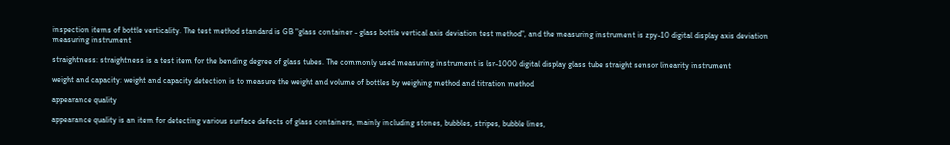inspection items of bottle verticality. The test method standard is GB "glass container - glass bottle vertical axis deviation test method", and the measuring instrument is zpy-10 digital display axis deviation measuring instrument

straightness: straightness is a test item for the bending degree of glass tubes. The commonly used measuring instrument is lsr-1000 digital display glass tube straight sensor linearity instrument

weight and capacity: weight and capacity detection is to measure the weight and volume of bottles by weighing method and titration method

appearance quality

appearance quality is an item for detecting various surface defects of glass containers, mainly including stones, bubbles, stripes, bubble lines,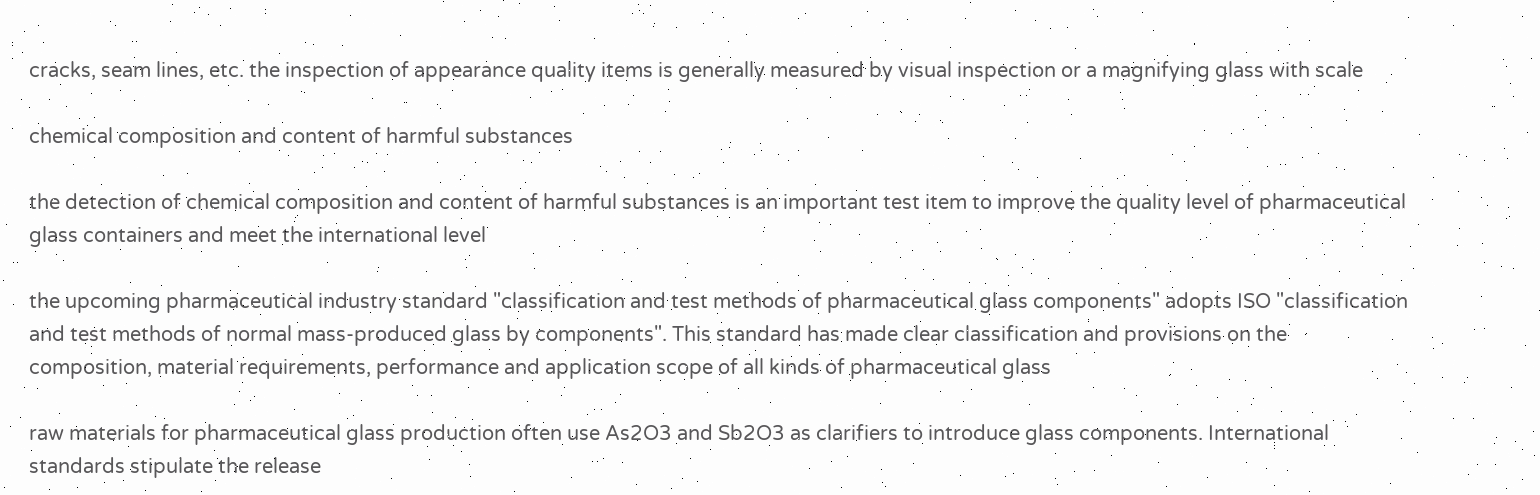cracks, seam lines, etc. the inspection of appearance quality items is generally measured by visual inspection or a magnifying glass with scale

chemical composition and content of harmful substances

the detection of chemical composition and content of harmful substances is an important test item to improve the quality level of pharmaceutical glass containers and meet the international level

the upcoming pharmaceutical industry standard "classification and test methods of pharmaceutical glass components" adopts ISO "classification and test methods of normal mass-produced glass by components". This standard has made clear classification and provisions on the composition, material requirements, performance and application scope of all kinds of pharmaceutical glass

raw materials for pharmaceutical glass production often use As2O3 and Sb2O3 as clarifiers to introduce glass components. International standards stipulate the release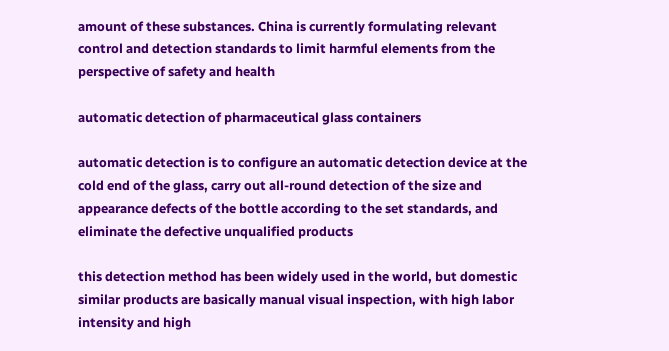amount of these substances. China is currently formulating relevant control and detection standards to limit harmful elements from the perspective of safety and health

automatic detection of pharmaceutical glass containers

automatic detection is to configure an automatic detection device at the cold end of the glass, carry out all-round detection of the size and appearance defects of the bottle according to the set standards, and eliminate the defective unqualified products

this detection method has been widely used in the world, but domestic similar products are basically manual visual inspection, with high labor intensity and high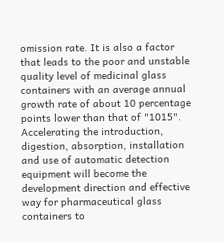omission rate. It is also a factor that leads to the poor and unstable quality level of medicinal glass containers with an average annual growth rate of about 10 percentage points lower than that of "1015". Accelerating the introduction, digestion, absorption, installation and use of automatic detection equipment will become the development direction and effective way for pharmaceutical glass containers to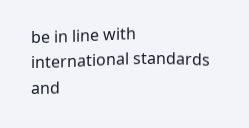be in line with international standards and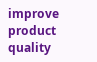improve product quality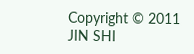Copyright © 2011 JIN SHI